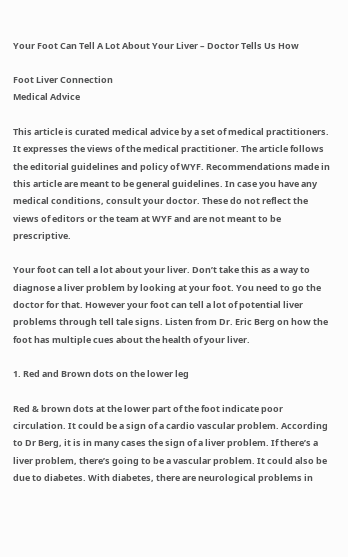Your Foot Can Tell A Lot About Your Liver – Doctor Tells Us How

Foot Liver Connection
Medical Advice

This article is curated medical advice by a set of medical practitioners. It expresses the views of the medical practitioner. The article follows the editorial guidelines and policy of WYF. Recommendations made in this article are meant to be general guidelines. In case you have any medical conditions, consult your doctor. These do not reflect the views of editors or the team at WYF and are not meant to be prescriptive.

Your foot can tell a lot about your liver. Don’t take this as a way to diagnose a liver problem by looking at your foot. You need to go the doctor for that. However your foot can tell a lot of potential liver problems through tell tale signs. Listen from Dr. Eric Berg on how the foot has multiple cues about the health of your liver.

1. Red and Brown dots on the lower leg

Red & brown dots at the lower part of the foot indicate poor circulation. It could be a sign of a cardio vascular problem. According to Dr Berg, it is in many cases the sign of a liver problem. If there’s a liver problem, there’s going to be a vascular problem. It could also be due to diabetes. With diabetes, there are neurological problems in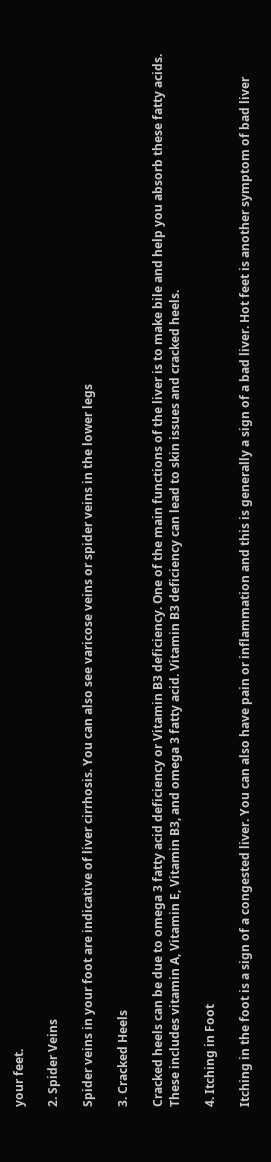your feet.

2. Spider Veins

Spider veins in your foot are indicative of liver cirrhosis. You can also see varicose veins or spider veins in the lower legs

3. Cracked Heels

Cracked heels can be due to omega 3 fatty acid deficiency or Vitamin B3 deficiency. One of the main functions of the liver is to make bile and help you absorb these fatty acids. These includes vitamin A, Vitamin E, Vitamin B3, and omega 3 fatty acid. Vitamin B3 deficiency can lead to skin issues and cracked heels.

4. Itching in Foot

Itching in the foot is a sign of a congested liver. You can also have pain or inflammation and this is generally a sign of a bad liver. Hot feet is another symptom of bad liver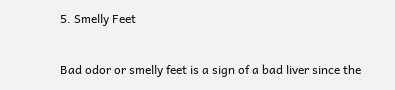5. Smelly Feet

Bad odor or smelly feet is a sign of a bad liver since the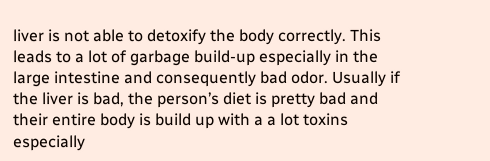liver is not able to detoxify the body correctly. This leads to a lot of garbage build-up especially in the large intestine and consequently bad odor. Usually if the liver is bad, the person’s diet is pretty bad and their entire body is build up with a a lot toxins especially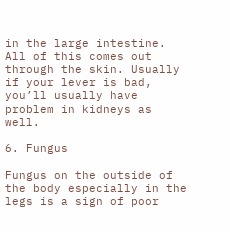in the large intestine. All of this comes out through the skin. Usually if your lever is bad, you’ll usually have problem in kidneys as well.

6. Fungus

Fungus on the outside of the body especially in the legs is a sign of poor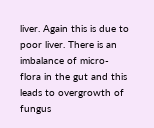liver. Again this is due to poor liver. There is an imbalance of micro-flora in the gut and this leads to overgrowth of fungus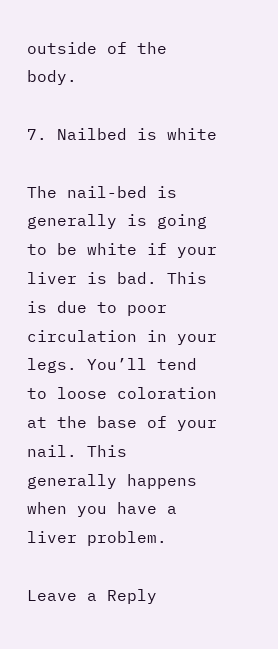outside of the body.

7. Nailbed is white

The nail-bed is generally is going to be white if your liver is bad. This is due to poor circulation in your legs. You’ll tend to loose coloration at the base of your nail. This generally happens when you have a liver problem.

Leave a Reply